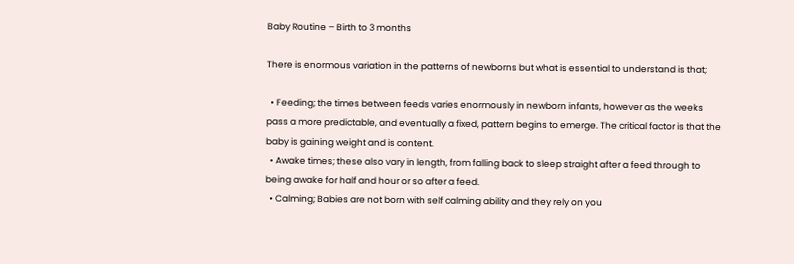Baby Routine – Birth to 3 months

There is enormous variation in the patterns of newborns but what is essential to understand is that;

  • Feeding; the times between feeds varies enormously in newborn infants, however as the weeks pass a more predictable, and eventually a fixed, pattern begins to emerge. The critical factor is that the baby is gaining weight and is content.
  • Awake times; these also vary in length, from falling back to sleep straight after a feed through to being awake for half and hour or so after a feed.
  • Calming; Babies are not born with self calming ability and they rely on you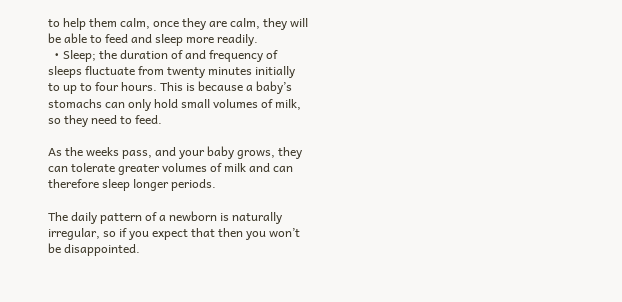to help them calm, once they are calm, they will be able to feed and sleep more readily.
  • Sleep; the duration of and frequency of sleeps fluctuate from twenty minutes initially to up to four hours. This is because a baby’s stomachs can only hold small volumes of milk, so they need to feed.

As the weeks pass, and your baby grows, they can tolerate greater volumes of milk and can therefore sleep longer periods.

The daily pattern of a newborn is naturally irregular, so if you expect that then you won’t be disappointed.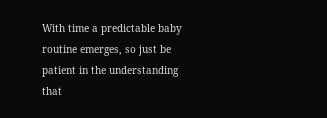With time a predictable baby routine emerges, so just be patient in the understanding that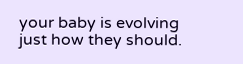your baby is evolving just how they should.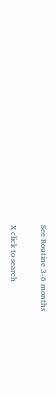See Routine 3-6 months

X click to search